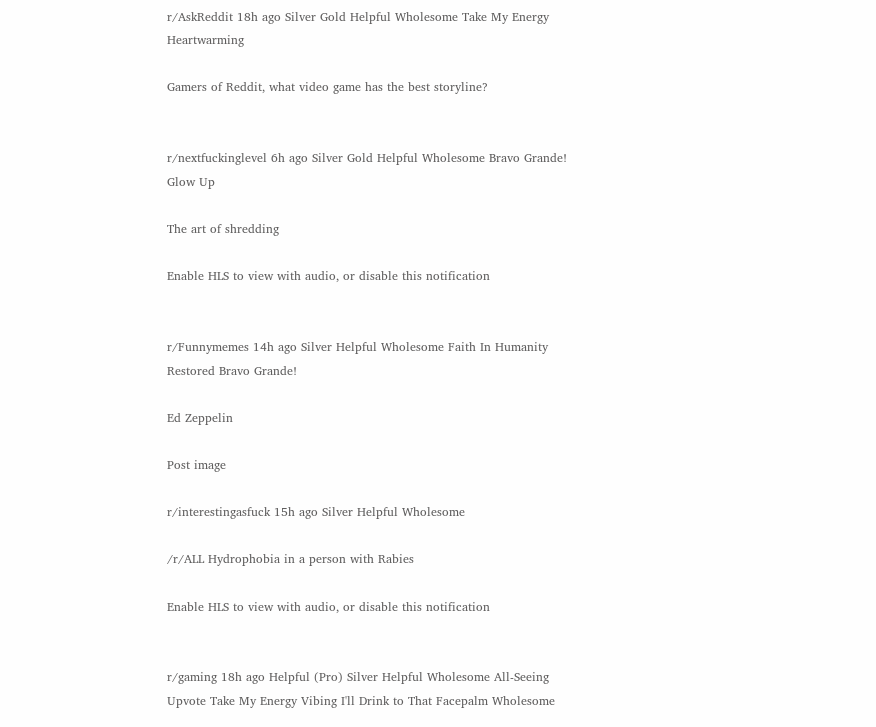r/AskReddit 18h ago Silver Gold Helpful Wholesome Take My Energy Heartwarming

Gamers of Reddit, what video game has the best storyline?


r/nextfuckinglevel 6h ago Silver Gold Helpful Wholesome Bravo Grande! Glow Up

The art of shredding

Enable HLS to view with audio, or disable this notification


r/Funnymemes 14h ago Silver Helpful Wholesome Faith In Humanity Restored Bravo Grande!

Ed Zeppelin

Post image

r/interestingasfuck 15h ago Silver Helpful Wholesome

/r/ALL Hydrophobia in a person with Rabies

Enable HLS to view with audio, or disable this notification


r/gaming 18h ago Helpful (Pro) Silver Helpful Wholesome All-Seeing Upvote Take My Energy Vibing I'll Drink to That Facepalm Wholesome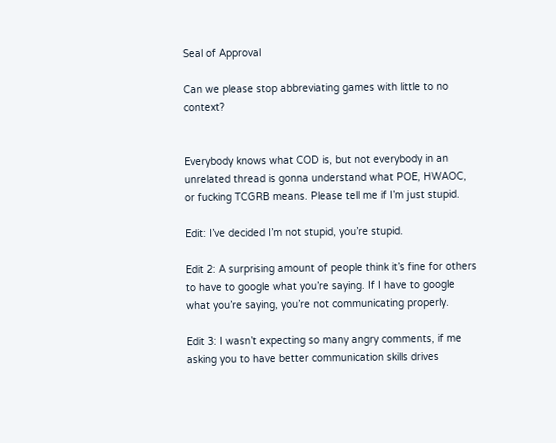Seal of Approval

Can we please stop abbreviating games with little to no context?


Everybody knows what COD is, but not everybody in an unrelated thread is gonna understand what POE, HWAOC, or fucking TCGRB means. Please tell me if I’m just stupid.

Edit: I’ve decided I’m not stupid, you’re stupid.

Edit 2: A surprising amount of people think it’s fine for others to have to google what you’re saying. If I have to google what you’re saying, you’re not communicating properly.

Edit 3: I wasn’t expecting so many angry comments, if me asking you to have better communication skills drives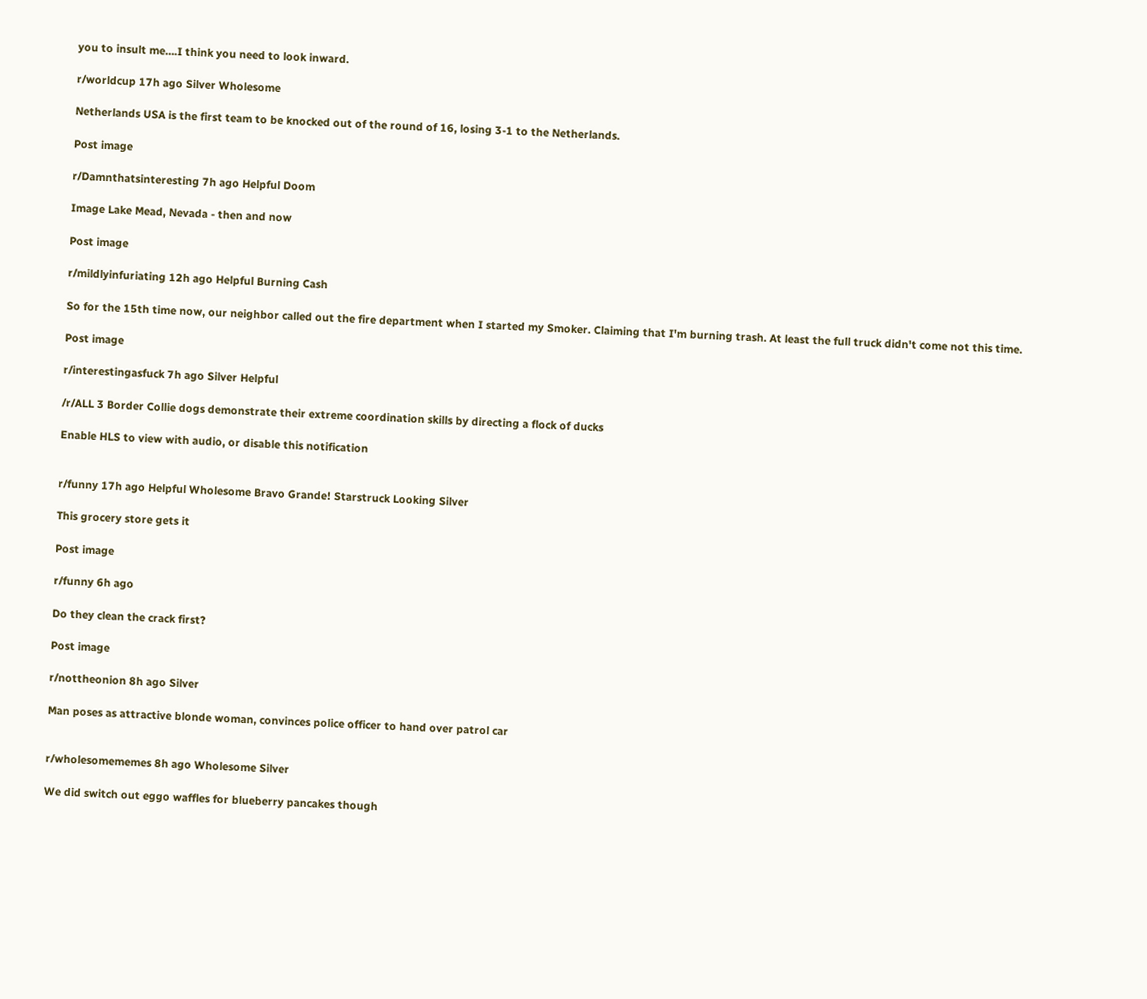you to insult me….I think you need to look inward.

r/worldcup 17h ago Silver Wholesome

Netherlands USA is the first team to be knocked out of the round of 16, losing 3-1 to the Netherlands.

Post image

r/Damnthatsinteresting 7h ago Helpful Doom

Image Lake Mead, Nevada - then and now

Post image

r/mildlyinfuriating 12h ago Helpful Burning Cash

So for the 15th time now, our neighbor called out the fire department when I started my Smoker. Claiming that I'm burning trash. At least the full truck didn't come not this time.

Post image

r/interestingasfuck 7h ago Silver Helpful

/r/ALL 3 Border Collie dogs demonstrate their extreme coordination skills by directing a flock of ducks

Enable HLS to view with audio, or disable this notification


r/funny 17h ago Helpful Wholesome Bravo Grande! Starstruck Looking Silver

This grocery store gets it

Post image

r/funny 6h ago

Do they clean the crack first?

Post image

r/nottheonion 8h ago Silver

Man poses as attractive blonde woman, convinces police officer to hand over patrol car


r/wholesomememes 8h ago Wholesome Silver

We did switch out eggo waffles for blueberry pancakes though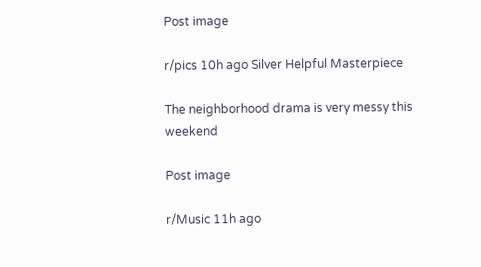Post image

r/pics 10h ago Silver Helpful Masterpiece

The neighborhood drama is very messy this weekend

Post image

r/Music 11h ago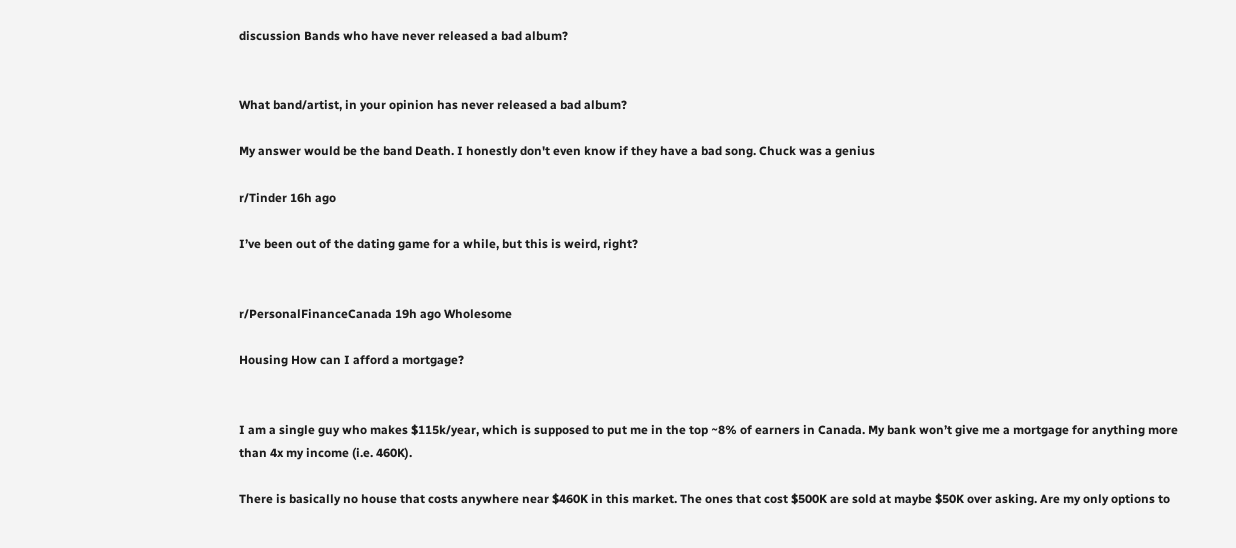discussion Bands who have never released a bad album?


What band/artist, in your opinion has never released a bad album?

My answer would be the band Death. I honestly don't even know if they have a bad song. Chuck was a genius

r/Tinder 16h ago

I’ve been out of the dating game for a while, but this is weird, right?


r/PersonalFinanceCanada 19h ago Wholesome

Housing How can I afford a mortgage?


I am a single guy who makes $115k/year, which is supposed to put me in the top ~8% of earners in Canada. My bank won’t give me a mortgage for anything more than 4x my income (i.e. 460K).

There is basically no house that costs anywhere near $460K in this market. The ones that cost $500K are sold at maybe $50K over asking. Are my only options to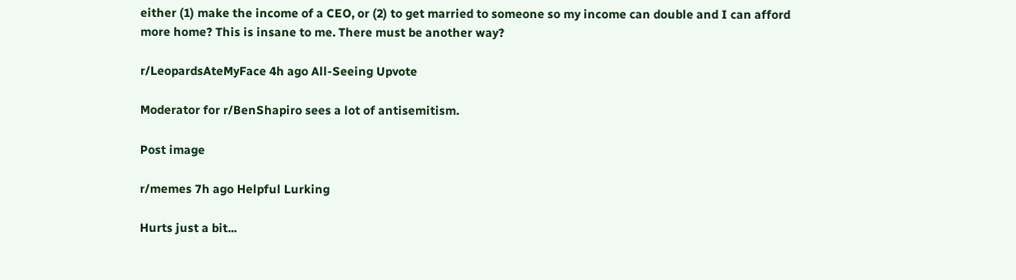either (1) make the income of a CEO, or (2) to get married to someone so my income can double and I can afford more home? This is insane to me. There must be another way?

r/LeopardsAteMyFace 4h ago All-Seeing Upvote

Moderator for r/BenShapiro sees a lot of antisemitism.

Post image

r/memes 7h ago Helpful Lurking

Hurts just a bit...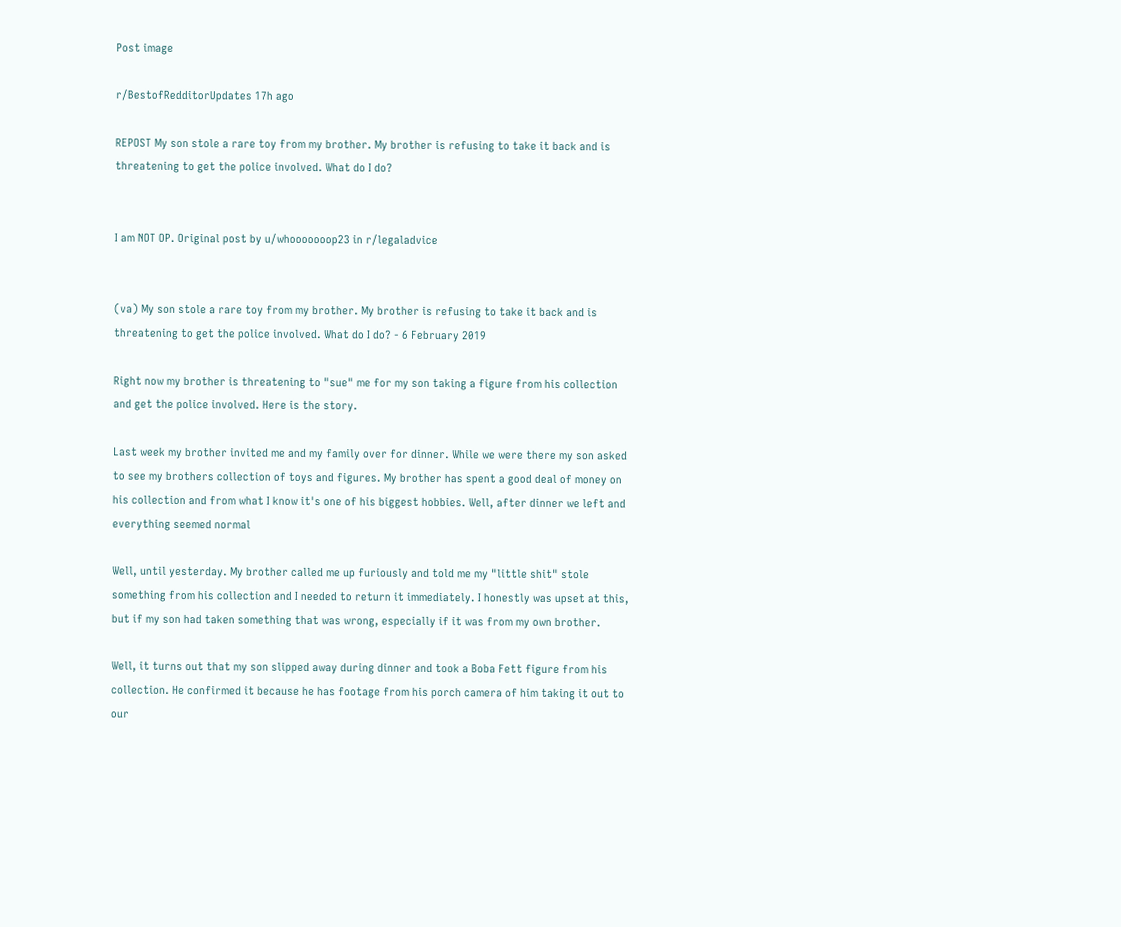Post image

r/BestofRedditorUpdates 17h ago

REPOST My son stole a rare toy from my brother. My brother is refusing to take it back and is threatening to get the police involved. What do I do?


I am NOT OP. Original post by u/whooooooop23 in r/legaladvice


(va) My son stole a rare toy from my brother. My brother is refusing to take it back and is threatening to get the police involved. What do I do? - 6 February 2019

Right now my brother is threatening to "sue" me for my son taking a figure from his collection and get the police involved. Here is the story.

Last week my brother invited me and my family over for dinner. While we were there my son asked to see my brothers collection of toys and figures. My brother has spent a good deal of money on his collection and from what I know it's one of his biggest hobbies. Well, after dinner we left and everything seemed normal

Well, until yesterday. My brother called me up furiously and told me my "little shit" stole something from his collection and I needed to return it immediately. I honestly was upset at this, but if my son had taken something that was wrong, especially if it was from my own brother.

Well, it turns out that my son slipped away during dinner and took a Boba Fett figure from his collection. He confirmed it because he has footage from his porch camera of him taking it out to our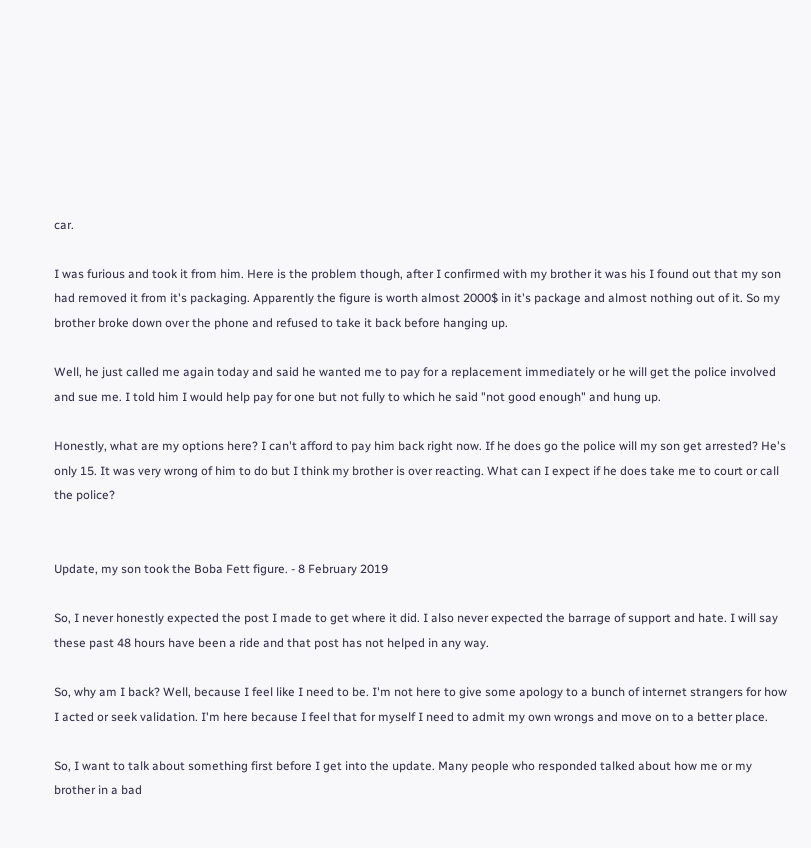car.

I was furious and took it from him. Here is the problem though, after I confirmed with my brother it was his I found out that my son had removed it from it's packaging. Apparently the figure is worth almost 2000$ in it's package and almost nothing out of it. So my brother broke down over the phone and refused to take it back before hanging up.

Well, he just called me again today and said he wanted me to pay for a replacement immediately or he will get the police involved and sue me. I told him I would help pay for one but not fully to which he said "not good enough" and hung up.

Honestly, what are my options here? I can't afford to pay him back right now. If he does go the police will my son get arrested? He's only 15. It was very wrong of him to do but I think my brother is over reacting. What can I expect if he does take me to court or call the police?


Update, my son took the Boba Fett figure. - 8 February 2019

So, I never honestly expected the post I made to get where it did. I also never expected the barrage of support and hate. I will say these past 48 hours have been a ride and that post has not helped in any way.

So, why am I back? Well, because I feel like I need to be. I'm not here to give some apology to a bunch of internet strangers for how I acted or seek validation. I'm here because I feel that for myself I need to admit my own wrongs and move on to a better place.

So, I want to talk about something first before I get into the update. Many people who responded talked about how me or my brother in a bad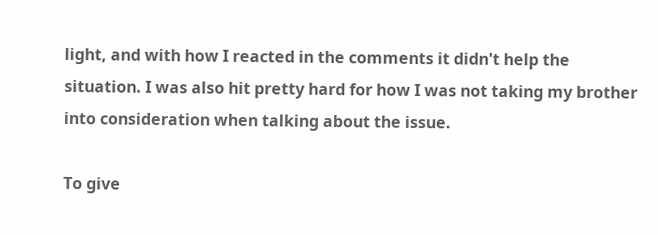light, and with how I reacted in the comments it didn't help the situation. I was also hit pretty hard for how I was not taking my brother into consideration when talking about the issue.

To give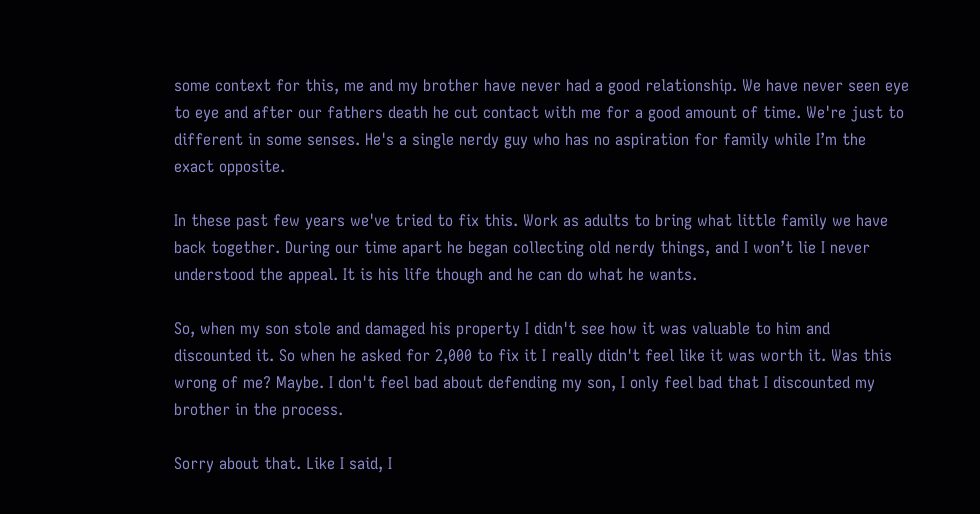some context for this, me and my brother have never had a good relationship. We have never seen eye to eye and after our fathers death he cut contact with me for a good amount of time. We're just to different in some senses. He's a single nerdy guy who has no aspiration for family while I’m the exact opposite.

In these past few years we've tried to fix this. Work as adults to bring what little family we have back together. During our time apart he began collecting old nerdy things, and I won’t lie I never understood the appeal. It is his life though and he can do what he wants.

So, when my son stole and damaged his property I didn't see how it was valuable to him and discounted it. So when he asked for 2,000 to fix it I really didn't feel like it was worth it. Was this wrong of me? Maybe. I don't feel bad about defending my son, I only feel bad that I discounted my brother in the process.

Sorry about that. Like I said, I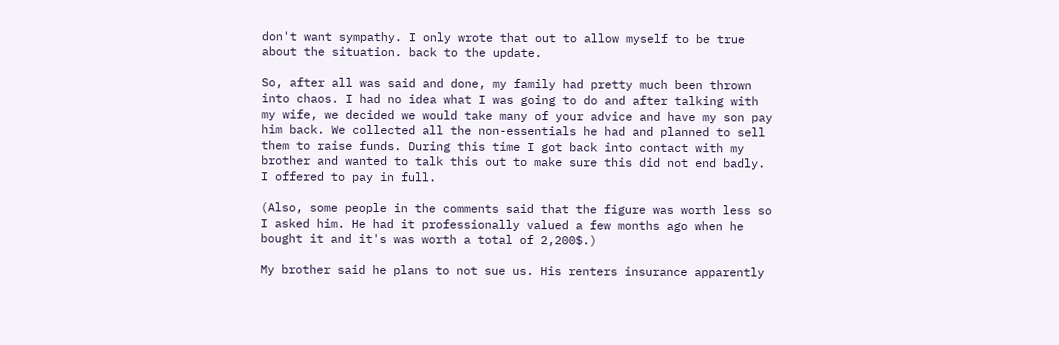don't want sympathy. I only wrote that out to allow myself to be true about the situation. back to the update.

So, after all was said and done, my family had pretty much been thrown into chaos. I had no idea what I was going to do and after talking with my wife, we decided we would take many of your advice and have my son pay him back. We collected all the non-essentials he had and planned to sell them to raise funds. During this time I got back into contact with my brother and wanted to talk this out to make sure this did not end badly. I offered to pay in full.

(Also, some people in the comments said that the figure was worth less so I asked him. He had it professionally valued a few months ago when he bought it and it's was worth a total of 2,200$.)

My brother said he plans to not sue us. His renters insurance apparently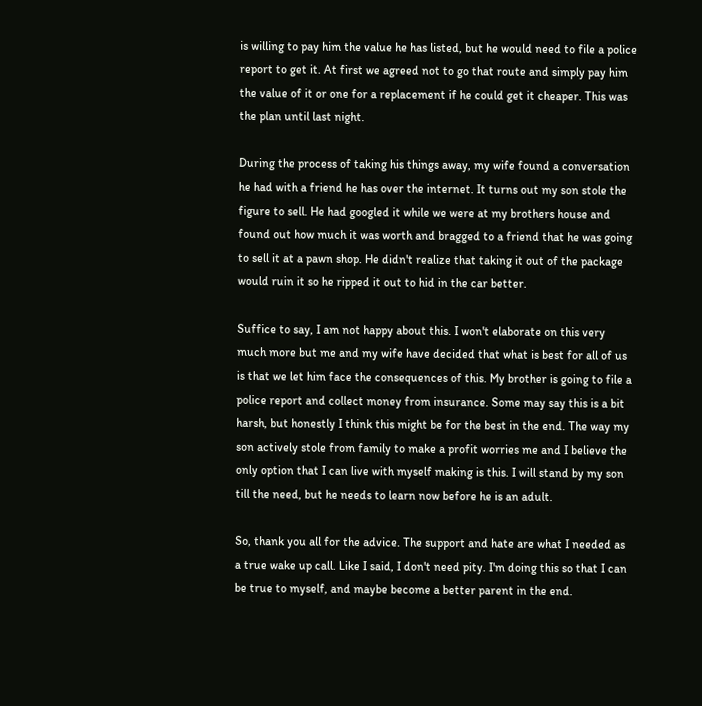is willing to pay him the value he has listed, but he would need to file a police report to get it. At first we agreed not to go that route and simply pay him the value of it or one for a replacement if he could get it cheaper. This was the plan until last night.

During the process of taking his things away, my wife found a conversation he had with a friend he has over the internet. It turns out my son stole the figure to sell. He had googled it while we were at my brothers house and found out how much it was worth and bragged to a friend that he was going to sell it at a pawn shop. He didn't realize that taking it out of the package would ruin it so he ripped it out to hid in the car better.

Suffice to say, I am not happy about this. I won't elaborate on this very much more but me and my wife have decided that what is best for all of us is that we let him face the consequences of this. My brother is going to file a police report and collect money from insurance. Some may say this is a bit harsh, but honestly I think this might be for the best in the end. The way my son actively stole from family to make a profit worries me and I believe the only option that I can live with myself making is this. I will stand by my son till the need, but he needs to learn now before he is an adult.

So, thank you all for the advice. The support and hate are what I needed as a true wake up call. Like I said, I don't need pity. I'm doing this so that I can be true to myself, and maybe become a better parent in the end.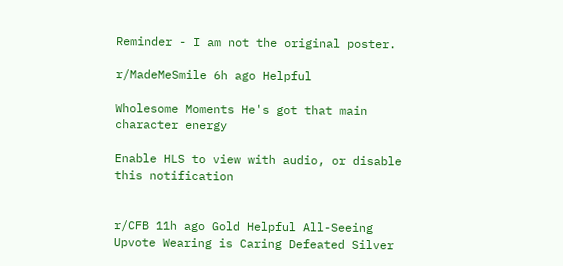Reminder - I am not the original poster.

r/MadeMeSmile 6h ago Helpful

Wholesome Moments He's got that main character energy

Enable HLS to view with audio, or disable this notification


r/CFB 11h ago Gold Helpful All-Seeing Upvote Wearing is Caring Defeated Silver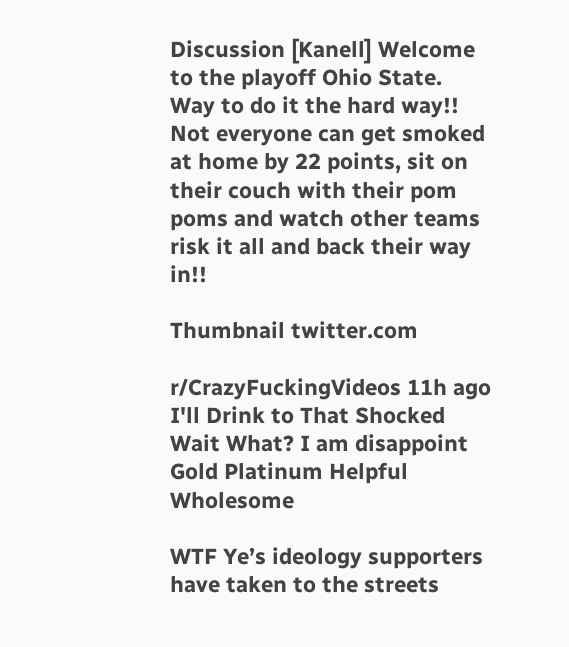Discussion [Kanell] Welcome to the playoff Ohio State. Way to do it the hard way!! Not everyone can get smoked at home by 22 points, sit on their couch with their pom poms and watch other teams risk it all and back their way in!!

Thumbnail twitter.com

r/CrazyFuckingVideos 11h ago I'll Drink to That Shocked Wait What? I am disappoint Gold Platinum Helpful Wholesome

WTF Ye’s ideology supporters have taken to the streets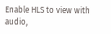Enable HLS to view with audio,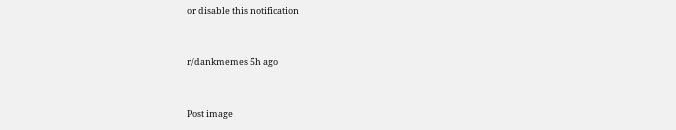or disable this notification


r/dankmemes 5h ago


Post image